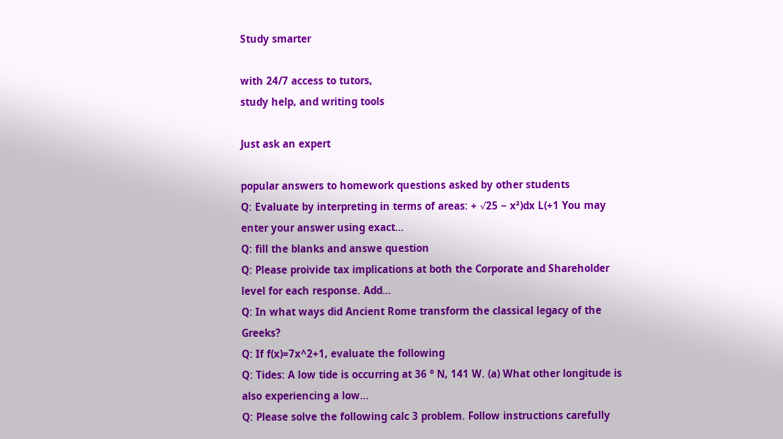Study smarter

with 24/7 access to tutors,
study help, and writing tools

Just ask an expert

popular answers to homework questions asked by other students
Q: Evaluate by interpreting in terms of areas: + √25 − x²)dx L(+1 You may enter your answer using exact…
Q: fill the blanks and answe question
Q: Please proivide tax implications at both the Corporate and Shareholder level for each response. Add…
Q: In what ways did Ancient Rome transform the classical legacy of the Greeks?
Q: If f(x)=7x^2+1, evaluate the following
Q: Tides: A low tide is occurring at 36 ° N, 141 W. (a) What other longitude is also experiencing a low…
Q: Please solve the following calc 3 problem. Follow instructions carefully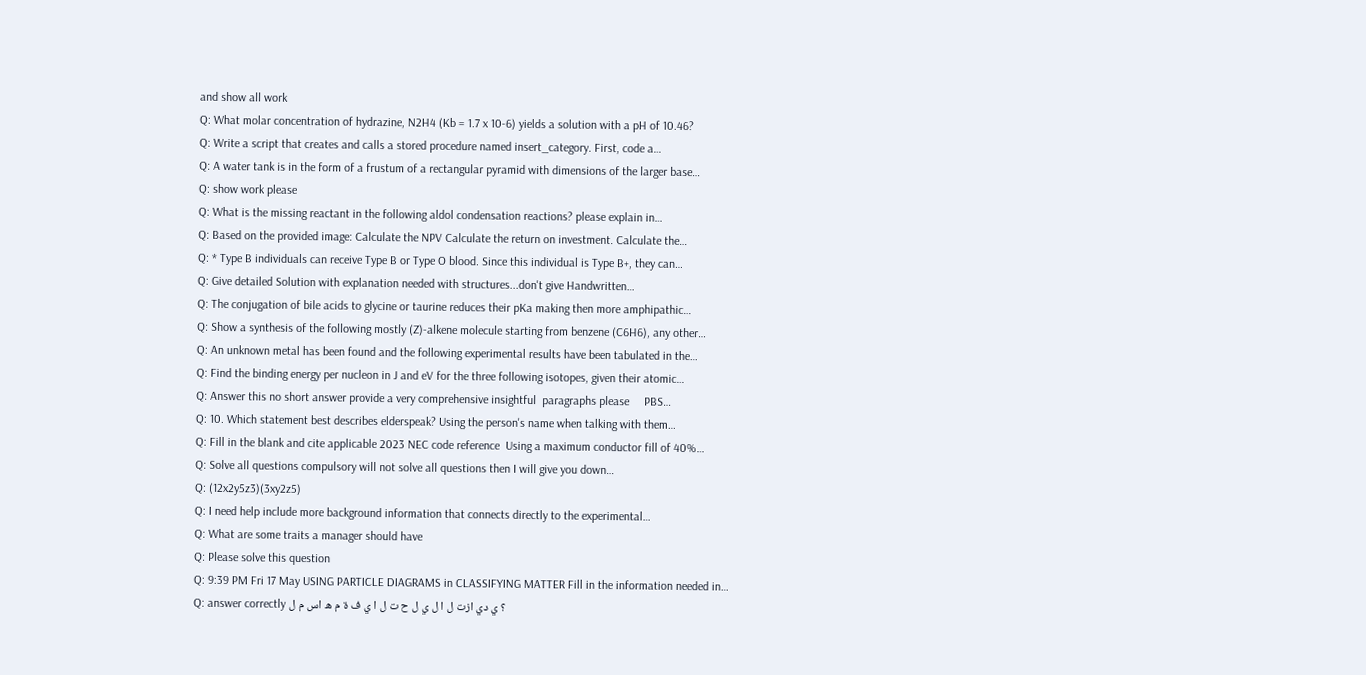and show all work
Q: What molar concentration of hydrazine, N2H4 (Kb = 1.7 x 10-6) yields a solution with a pH of 10.46?
Q: Write a script that creates and calls a stored procedure named insert_category. First, code a…
Q: A water tank is in the form of a frustum of a rectangular pyramid with dimensions of the larger base…
Q: show work please
Q: What is the missing reactant in the following aldol condensation reactions? please explain in…
Q: Based on the provided image: Calculate the NPV Calculate the return on investment. Calculate the…
Q: * Type B individuals can receive Type B or Type O blood. Since this individual is Type B+, they can…
Q: Give detailed Solution with explanation needed with structures...don't give Handwritten…
Q: The conjugation of bile acids to glycine or taurine reduces their pKa making then more amphipathic…
Q: Show a synthesis of the following mostly (Z)-alkene molecule starting from benzene (C6H6), any other…
Q: An unknown metal has been found and the following experimental results have been tabulated in the…
Q: Find the binding energy per nucleon in J and eV for the three following isotopes, given their atomic…
Q: Answer this no short answer provide a very comprehensive insightful  paragraphs please     PBS…
Q: 10. Which statement best describes elderspeak? Using the person's name when talking with them…
Q: Fill in the blank and cite applicable 2023 NEC code reference  Using a maximum conductor fill of 40%…
Q: Solve all questions compulsory will not solve all questions then I will give you down…
Q: (12x2y5z3)(3xy2z5)
Q: I need help include more background information that connects directly to the experimental…
Q: What are some traits a manager should have
Q: Please solve this question
Q: 9:39 PM Fri 17 May USING PARTICLE DIAGRAMS in CLASSIFYING MATTER Fill in the information needed in…
Q: answer correctly ؟ ي دي ازت ل ا ل ي ل ح ت ل ا ي ف ة م ه اس م ل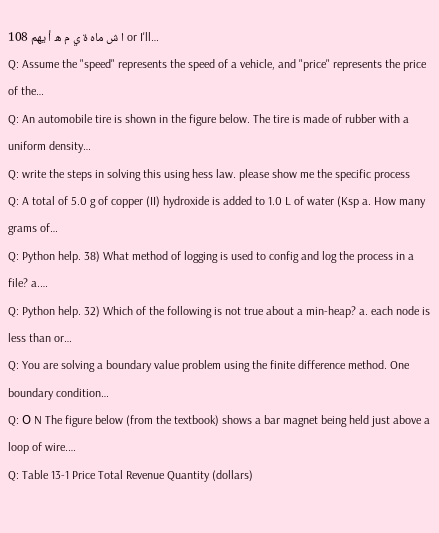ا ش ماه ة ي م ه أ يهم 108 or I'll…
Q: Assume the "speed" represents the speed of a vehicle, and "price" represents the price of the…
Q: An automobile tire is shown in the figure below. The tire is made of rubber with a uniform density…
Q: write the steps in solving this using hess law. please show me the specific process
Q: A total of 5.0 g of copper (II) hydroxide is added to 1.0 L of water (Ksp a. How many grams of…
Q: Python help. 38) What method of logging is used to config and log the process in a file? a.…
Q: Python help. 32) Which of the following is not true about a min-heap? a. each node is less than or…
Q: You are solving a boundary value problem using the finite difference method. One boundary condition…
Q: О N The figure below (from the textbook) shows a bar magnet being held just above a loop of wire.…
Q: Table 13-1 Price Total Revenue Quantity (dollars)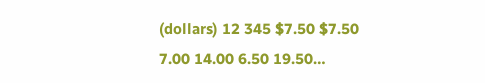(dollars) 12 345 $7.50 $7.50 7.00 14.00 6.50 19.50…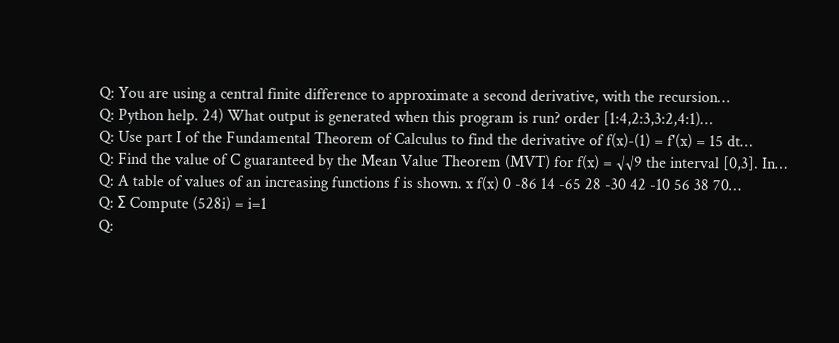Q: You are using a central finite difference to approximate a second derivative, with the recursion…
Q: Python help. 24) What output is generated when this program is run? order [1:4,2:3,3:2,4:1)…
Q: Use part I of the Fundamental Theorem of Calculus to find the derivative of f(x)-(1) = f'(x) = 15 dt…
Q: Find the value of C guaranteed by the Mean Value Theorem (MVT) for f(x) = √√9 the interval [0,3]. In…
Q: A table of values of an increasing functions f is shown. x f(x) 0 -86 14 -65 28 -30 42 -10 56 38 70…
Q: Σ Compute (528i) = i=1
Q: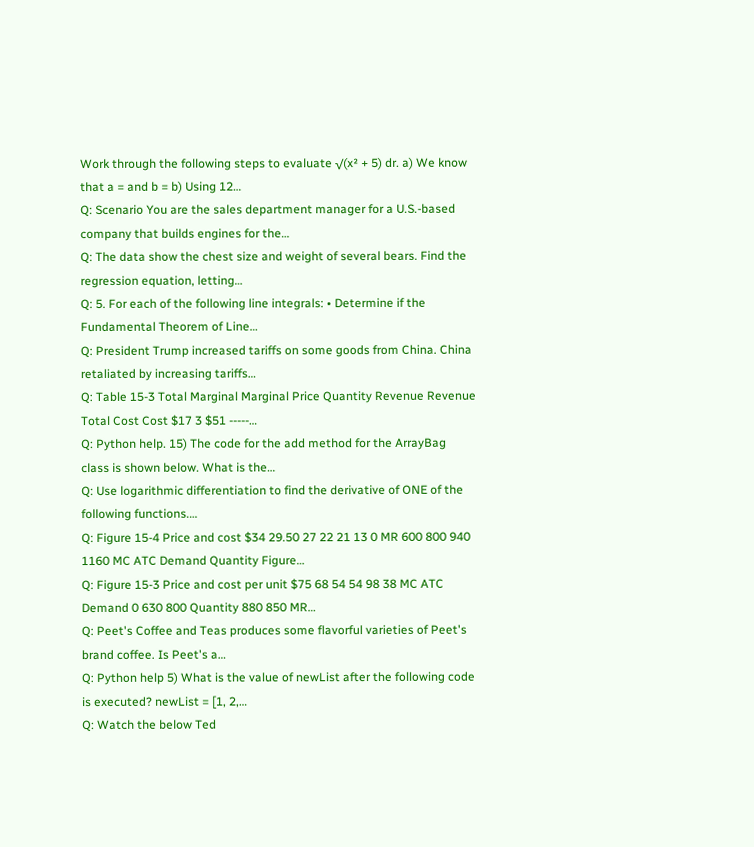Work through the following steps to evaluate √(x² + 5) dr. a) We know that a = and b = b) Using 12…
Q: Scenario You are the sales department manager for a U.S.-based company that builds engines for the…
Q: The data show the chest size and weight of several bears. Find the regression equation, letting…
Q: 5. For each of the following line integrals: • Determine if the Fundamental Theorem of Line…
Q: President Trump increased tariffs on some goods from China. China retaliated by increasing tariffs…
Q: Table 15-3 Total Marginal Marginal Price Quantity Revenue Revenue Total Cost Cost $17 3 $51 -----…
Q: Python help. 15) The code for the add method for the ArrayBag class is shown below. What is the…
Q: Use logarithmic differentiation to find the derivative of ONE of the following functions.…
Q: Figure 15-4 Price and cost $34 29.50 27 22 21 13 0 MR 600 800 940 1160 MC ATC Demand Quantity Figure…
Q: Figure 15-3 Price and cost per unit $75 68 54 54 98 38 MC ATC Demand 0 630 800 Quantity 880 850 MR…
Q: Peet's Coffee and Teas produces some flavorful varieties of Peet's brand coffee. Is Peet's a…
Q: Python help 5) What is the value of newList after the following code is executed? newList = [1, 2,…
Q: Watch the below Ted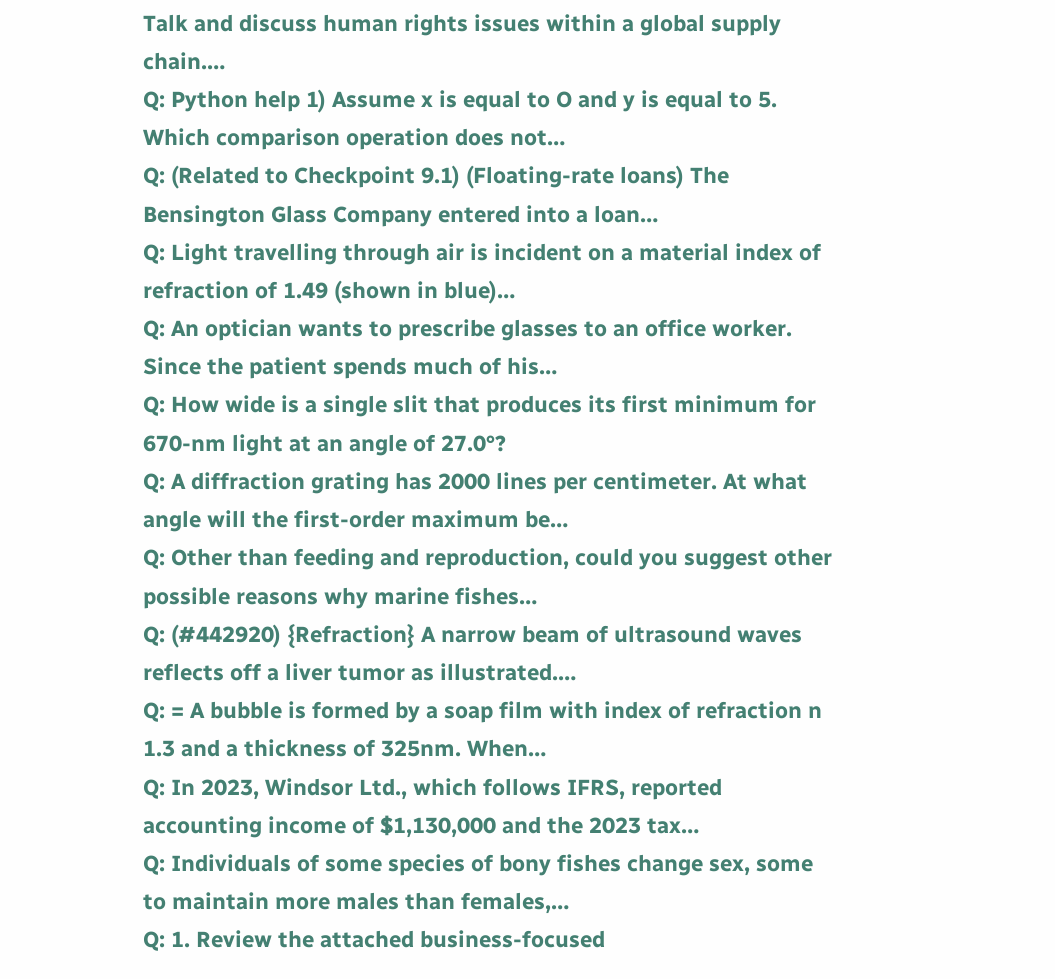Talk and discuss human rights issues within a global supply chain.…
Q: Python help 1) Assume x is equal to O and y is equal to 5. Which comparison operation does not…
Q: (Related to Checkpoint 9.1) (Floating-rate loans) The Bensington Glass Company entered into a loan…
Q: Light travelling through air is incident on a material index of refraction of 1.49 (shown in blue)…
Q: An optician wants to prescribe glasses to an office worker. Since the patient spends much of his…
Q: How wide is a single slit that produces its first minimum for 670-nm light at an angle of 27.0°?
Q: A diffraction grating has 2000 lines per centimeter. At what angle will the first-order maximum be…
Q: Other than feeding and reproduction, could you suggest other possible reasons why marine fishes…
Q: (#442920) {Refraction} A narrow beam of ultrasound waves reflects off a liver tumor as illustrated.…
Q: = A bubble is formed by a soap film with index of refraction n 1.3 and a thickness of 325nm. When…
Q: In 2023, Windsor Ltd., which follows IFRS, reported accounting income of $1,130,000 and the 2023 tax…
Q: Individuals of some species of bony fishes change sex, some to maintain more males than females,…
Q: 1. Review the attached business-focused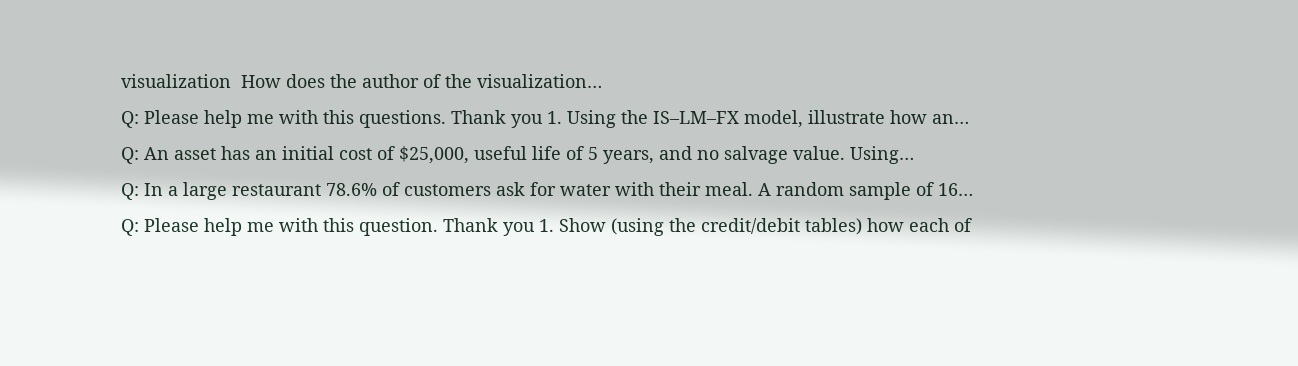visualization  How does the author of the visualization…
Q: Please help me with this questions. Thank you 1. Using the IS–LM–FX model, illustrate how an…
Q: An asset has an initial cost of $25,000, useful life of 5 years, and no salvage value. Using…
Q: In a large restaurant 78.6% of customers ask for water with their meal. A random sample of 16…
Q: Please help me with this question. Thank you 1. Show (using the credit/debit tables) how each of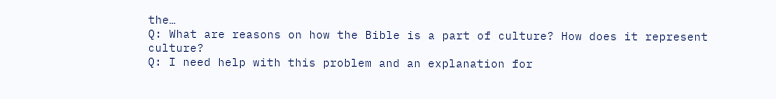the…
Q: What are reasons on how the Bible is a part of culture? How does it represent culture?
Q: I need help with this problem and an explanation for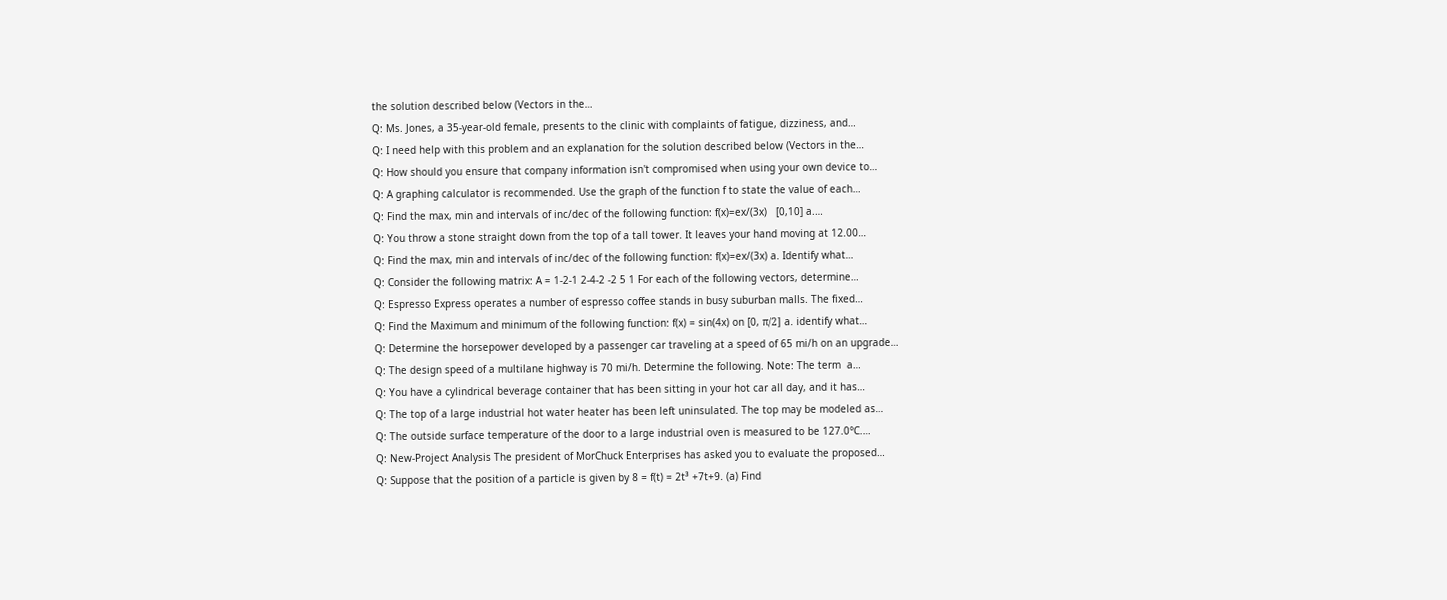the solution described below (Vectors in the…
Q: Ms. Jones, a 35-year-old female, presents to the clinic with complaints of fatigue, dizziness, and…
Q: I need help with this problem and an explanation for the solution described below (Vectors in the…
Q: How should you ensure that company information isn't compromised when using your own device to…
Q: A graphing calculator is recommended. Use the graph of the function f to state the value of each…
Q: Find the max, min and intervals of inc/dec of the following function: f(x)=ex/(3x)   [0,10] a.…
Q: You throw a stone straight down from the top of a tall tower. It leaves your hand moving at 12.00…
Q: Find the max, min and intervals of inc/dec of the following function: f(x)=ex/(3x) a. Identify what…
Q: Consider the following matrix: A = 1-2-1 2-4-2 -2 5 1 For each of the following vectors, determine…
Q: Espresso Express operates a number of espresso coffee stands in busy suburban malls. The fixed…
Q: Find the Maximum and minimum of the following function: f(x) = sin(4x) on [0, π/2] a. identify what…
Q: Determine the horsepower developed by a passenger car traveling at a speed of 65 mi/h on an upgrade…
Q: The design speed of a multilane highway is 70 mi/h. Determine the following. Note: The term  a…
Q: You have a cylindrical beverage container that has been sitting in your hot car all day, and it has…
Q: The top of a large industrial hot water heater has been left uninsulated. The top may be modeled as…
Q: The outside surface temperature of the door to a large industrial oven is measured to be 127.0°C.…
Q: New-Project Analysis The president of MorChuck Enterprises has asked you to evaluate the proposed…
Q: Suppose that the position of a particle is given by 8 = f(t) = 2t³ +7t+9. (a) Find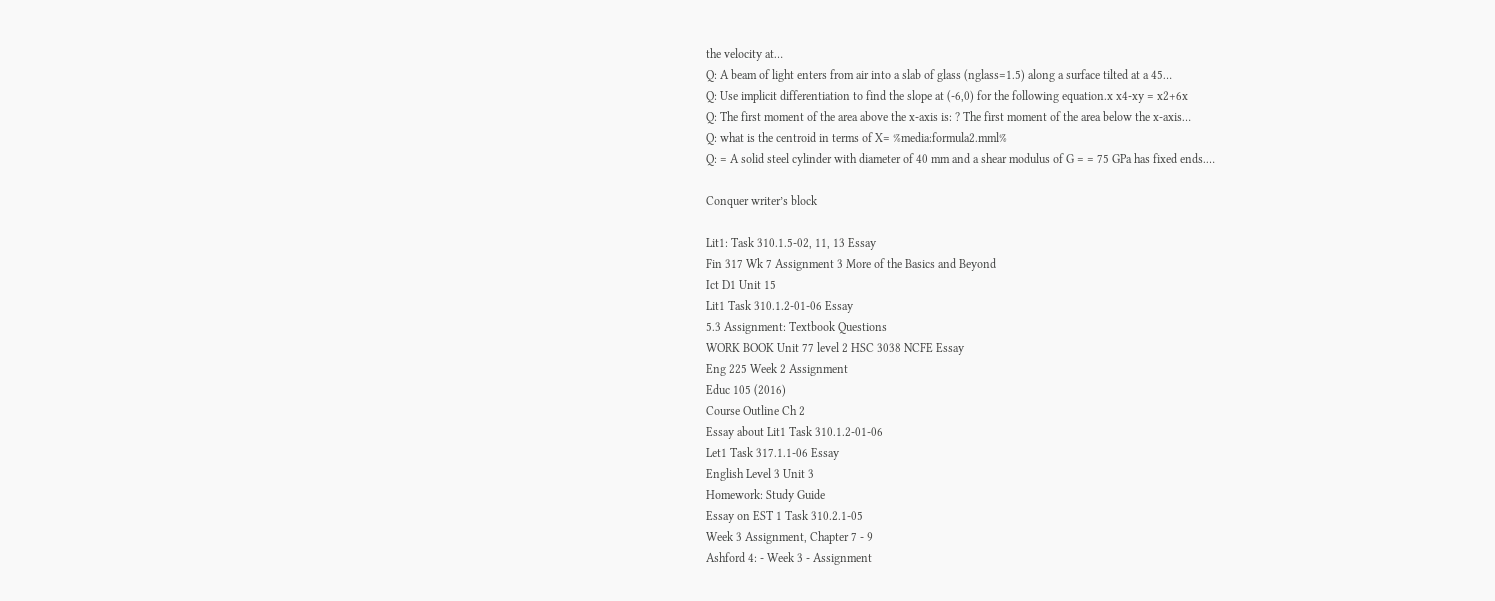the velocity at…
Q: A beam of light enters from air into a slab of glass (nglass=1.5) along a surface tilted at a 45…
Q: Use implicit differentiation to find the slope at (-6,0) for the following equation.x x4-xy = x2+6x
Q: The first moment of the area above the x-axis is: ? The first moment of the area below the x-axis…
Q: what is the centroid in terms of X= %media:formula2.mml%
Q: = A solid steel cylinder with diameter of 40 mm and a shear modulus of G = = 75 GPa has fixed ends.…

Conquer writer’s block

Lit1: Task 310.1.5-02, 11, 13 Essay
Fin 317 Wk 7 Assignment 3 More of the Basics and Beyond
Ict D1 Unit 15
Lit1 Task 310.1.2-01-06 Essay
5.3 Assignment: Textbook Questions
WORK BOOK Unit 77 level 2 HSC 3038 NCFE Essay
Eng 225 Week 2 Assignment
Educ 105 (2016)
Course Outline Ch 2
Essay about Lit1 Task 310.1.2-01-06
Let1 Task 317.1.1-06 Essay
English Level 3 Unit 3
Homework: Study Guide
Essay on EST 1 Task 310.2.1-05
Week 3 Assignment, Chapter 7 - 9
Ashford 4: - Week 3 - Assignment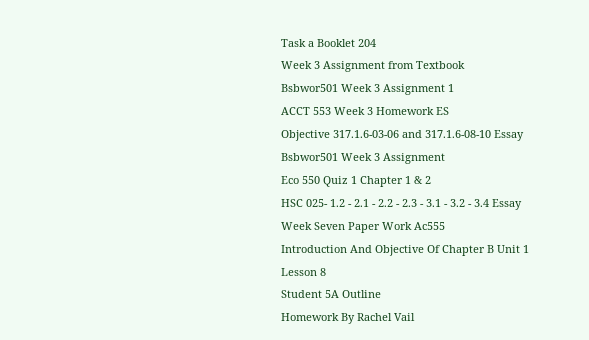Task a Booklet 204
Week 3 Assignment from Textbook
Bsbwor501 Week 3 Assignment 1
ACCT 553 Week 3 Homework ES
Objective 317.1.6-03-06 and 317.1.6-08-10 Essay
Bsbwor501 Week 3 Assignment
Eco 550 Quiz 1 Chapter 1 & 2
HSC 025- 1.2 - 2.1 - 2.2 - 2.3 - 3.1 - 3.2 - 3.4 Essay
Week Seven Paper Work Ac555
Introduction And Objective Of Chapter B Unit 1 Lesson 8
Student 5A Outline
Homework By Rachel Vail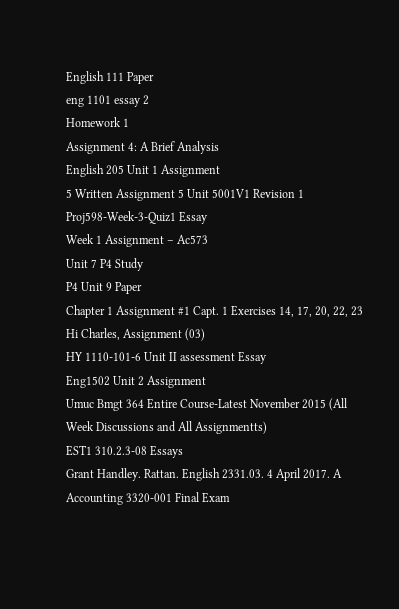English 111 Paper
eng 1101 essay 2
Homework 1
Assignment 4: A Brief Analysis
English 205 Unit 1 Assignment
5 Written Assignment 5 Unit 5001V1 Revision 1
Proj598-Week-3-Quiz1 Essay
Week 1 Assignment – Ac573
Unit 7 P4 Study
P4 Unit 9 Paper
Chapter 1 Assignment #1 Capt. 1 Exercises 14, 17, 20, 22, 23
Hi Charles, Assignment (03)
HY 1110-101-6 Unit II assessment Essay
Eng1502 Unit 2 Assignment
Umuc Bmgt 364 Entire Course-Latest November 2015 (All Week Discussions and All Assignmentts)
EST1 310.2.3-08 Essays
Grant Handley. Rattan. English 2331.03. 4 April 2017. A
Accounting 3320-001 Final Exam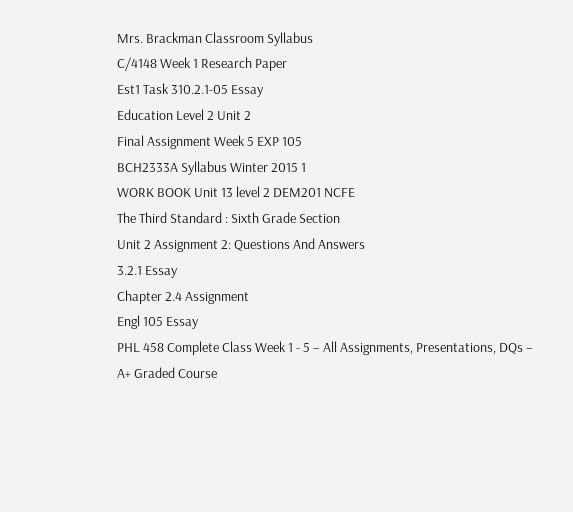Mrs. Brackman Classroom Syllabus
C/4148 Week 1 Research Paper
Est1 Task 310.2.1-05 Essay
Education Level 2 Unit 2
Final Assignment Week 5 EXP 105
BCH2333A Syllabus Winter 2015 1
WORK BOOK Unit 13 level 2 DEM201 NCFE
The Third Standard : Sixth Grade Section
Unit 2 Assignment 2: Questions And Answers
3.2.1 Essay
Chapter 2.4 Assignment
Engl 105 Essay
PHL 458 Complete Class Week 1 - 5 – All Assignments, Presentations, DQs – A+ Graded Course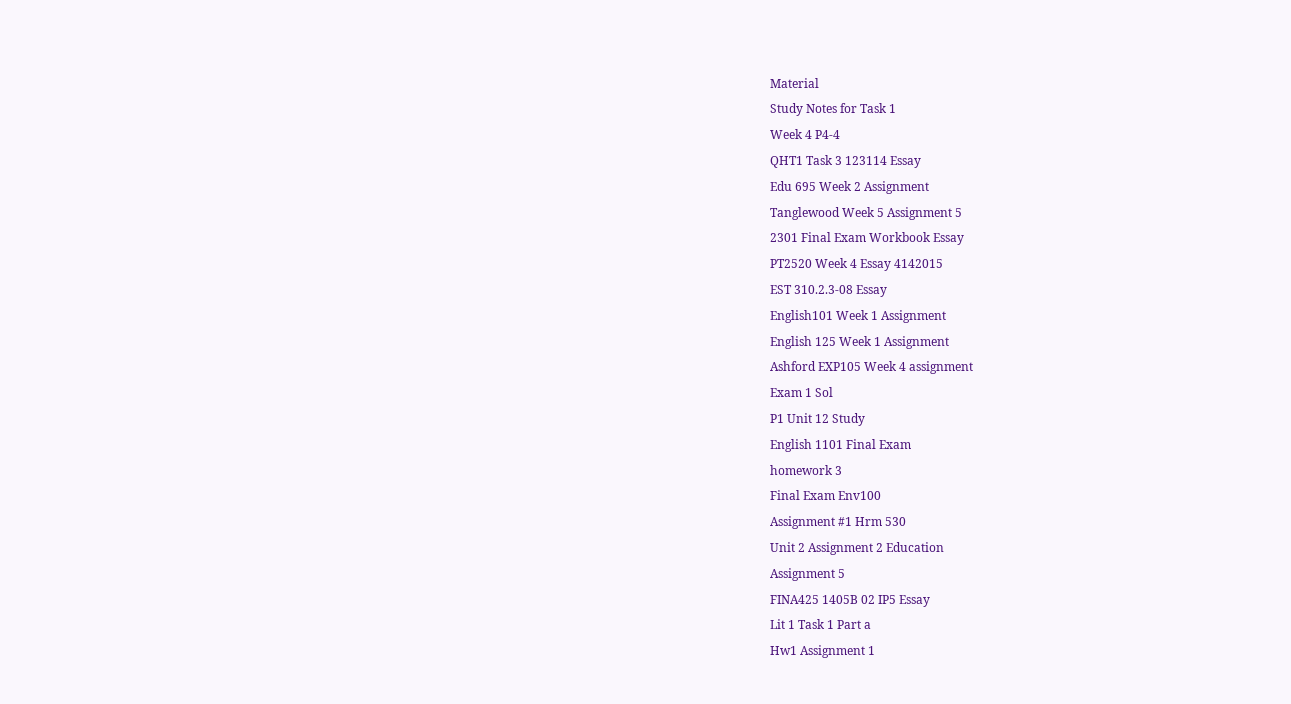Material
Study Notes for Task 1
Week 4 P4-4
QHT1 Task 3 123114 Essay
Edu 695 Week 2 Assignment
Tanglewood Week 5 Assignment 5
2301 Final Exam Workbook Essay
PT2520 Week 4 Essay 4142015
EST 310.2.3-08 Essay
English101 Week 1 Assignment
English 125 Week 1 Assignment
Ashford EXP105 Week 4 assignment
Exam 1 Sol
P1 Unit 12 Study
English 1101 Final Exam
homework 3
Final Exam Env100
Assignment #1 Hrm 530
Unit 2 Assignment 2 Education
Assignment 5
FINA425 1405B 02 IP5 Essay
Lit 1 Task 1 Part a
Hw1 Assignment 1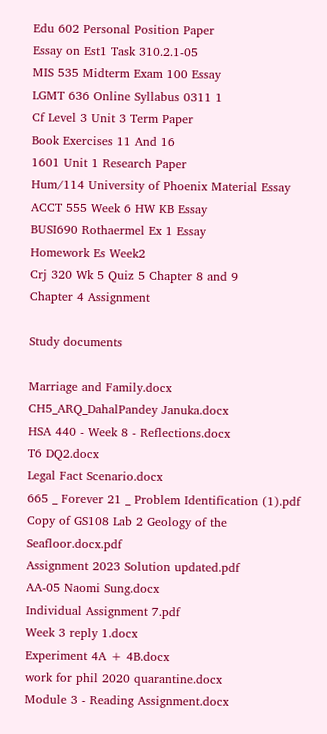Edu 602 Personal Position Paper
Essay on Est1 Task 310.2.1-05
MIS 535 Midterm Exam 100 Essay
LGMT 636 Online Syllabus 0311 1
Cf Level 3 Unit 3 Term Paper
Book Exercises 11 And 16
1601 Unit 1 Research Paper
Hum/114 University of Phoenix Material Essay
ACCT 555 Week 6 HW KB Essay
BUSI690 Rothaermel Ex 1 Essay
Homework Es Week2
Crj 320 Wk 5 Quiz 5 Chapter 8 and 9
Chapter 4 Assignment

Study documents

Marriage and Family.docx
CH5_ARQ_DahalPandey Januka.docx
HSA 440 - Week 8 - Reflections.docx
T6 DQ2.docx
Legal Fact Scenario.docx
665 _ Forever 21 _ Problem Identification (1).pdf
Copy of GS108 Lab 2 Geology of the Seafloor.docx.pdf
Assignment 2023 Solution updated.pdf
AA-05 Naomi Sung.docx
Individual Assignment 7.pdf
Week 3 reply 1.docx
Experiment 4A + 4B.docx
work for phil 2020 quarantine.docx
Module 3 - Reading Assignment.docx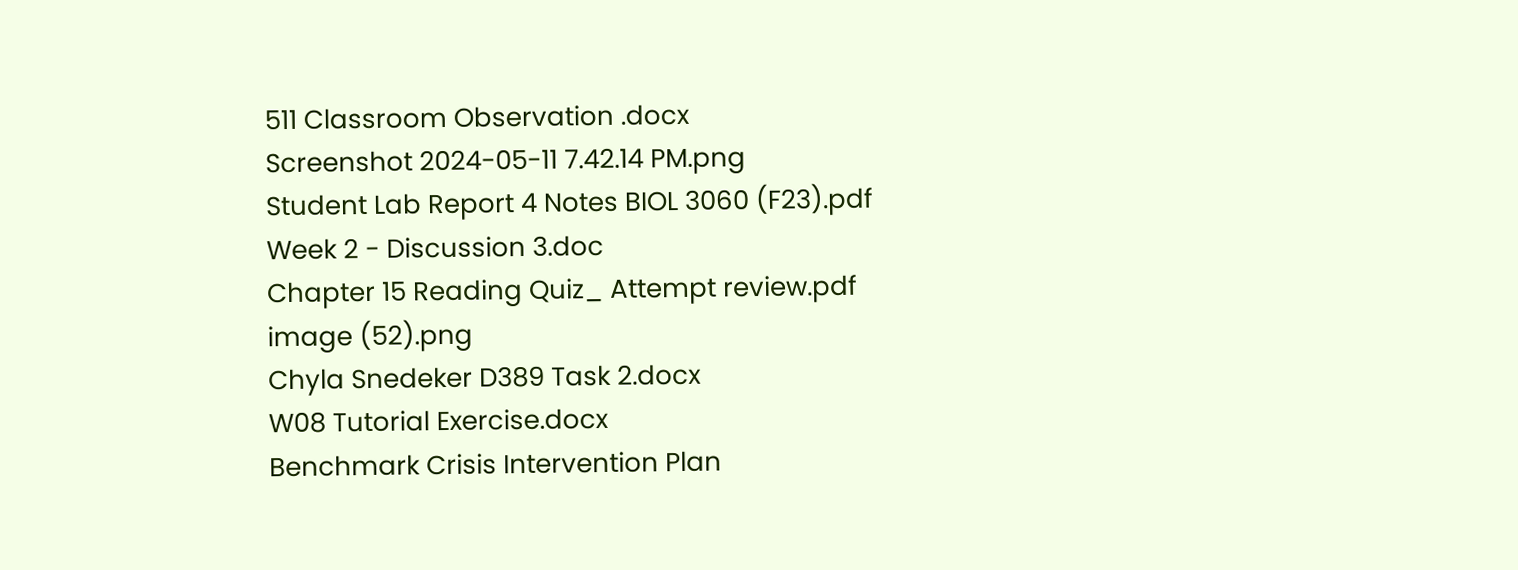511 Classroom Observation .docx
Screenshot 2024-05-11 7.42.14 PM.png
Student Lab Report 4 Notes BIOL 3060 (F23).pdf
Week 2 - Discussion 3.doc
Chapter 15 Reading Quiz_ Attempt review.pdf
image (52).png
Chyla Snedeker D389 Task 2.docx
W08 Tutorial Exercise.docx
Benchmark Crisis Intervention Plan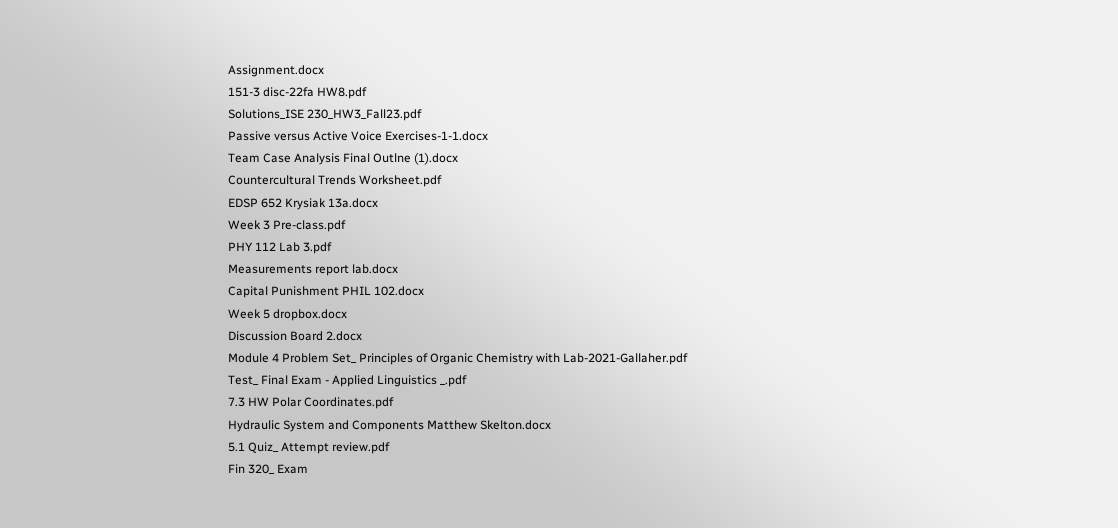Assignment.docx
151-3 disc-22fa HW8.pdf
Solutions_ISE 230_HW3_Fall23.pdf
Passive versus Active Voice Exercises-1-1.docx
Team Case Analysis Final Outlne (1).docx
Countercultural Trends Worksheet.pdf
EDSP 652 Krysiak 13a.docx
Week 3 Pre-class.pdf
PHY 112 Lab 3.pdf
Measurements report lab.docx
Capital Punishment PHIL 102.docx
Week 5 dropbox.docx
Discussion Board 2.docx
Module 4 Problem Set_ Principles of Organic Chemistry with Lab-2021-Gallaher.pdf
Test_ Final Exam - Applied Linguistics _.pdf
7.3 HW Polar Coordinates.pdf
Hydraulic System and Components Matthew Skelton.docx
5.1 Quiz_ Attempt review.pdf
Fin 320_ Exam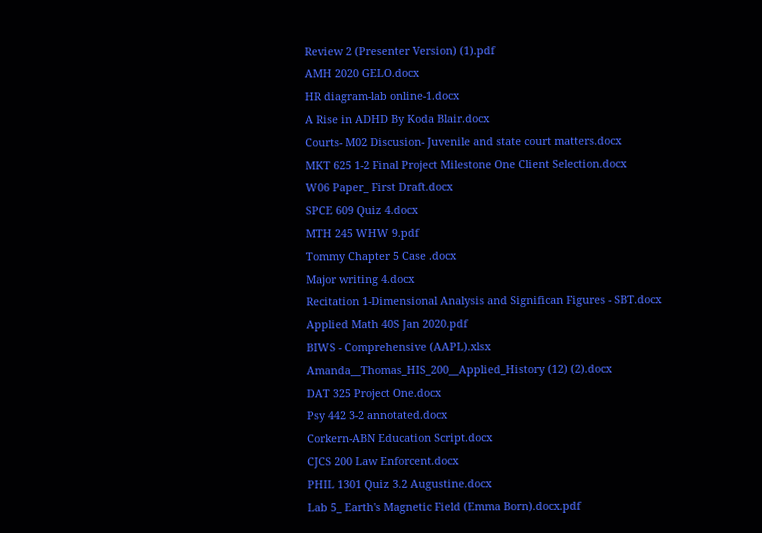Review 2 (Presenter Version) (1).pdf
AMH 2020 GELO.docx
HR diagram-lab online-1.docx
A Rise in ADHD By Koda Blair.docx
Courts- M02 Discusion- Juvenile and state court matters.docx
MKT 625 1-2 Final Project Milestone One Client Selection.docx
W06 Paper_ First Draft.docx
SPCE 609 Quiz 4.docx
MTH 245 WHW 9.pdf
Tommy Chapter 5 Case .docx
Major writing 4.docx
Recitation 1-Dimensional Analysis and Significan Figures - SBT.docx
Applied Math 40S Jan 2020.pdf
BIWS - Comprehensive (AAPL).xlsx
Amanda__Thomas_HIS_200__Applied_History (12) (2).docx
DAT 325 Project One.docx
Psy 442 3-2 annotated.docx
Corkern-ABN Education Script.docx
CJCS 200 Law Enforcent.docx
PHIL 1301 Quiz 3.2 Augustine.docx
Lab 5_ Earth's Magnetic Field (Emma Born).docx.pdf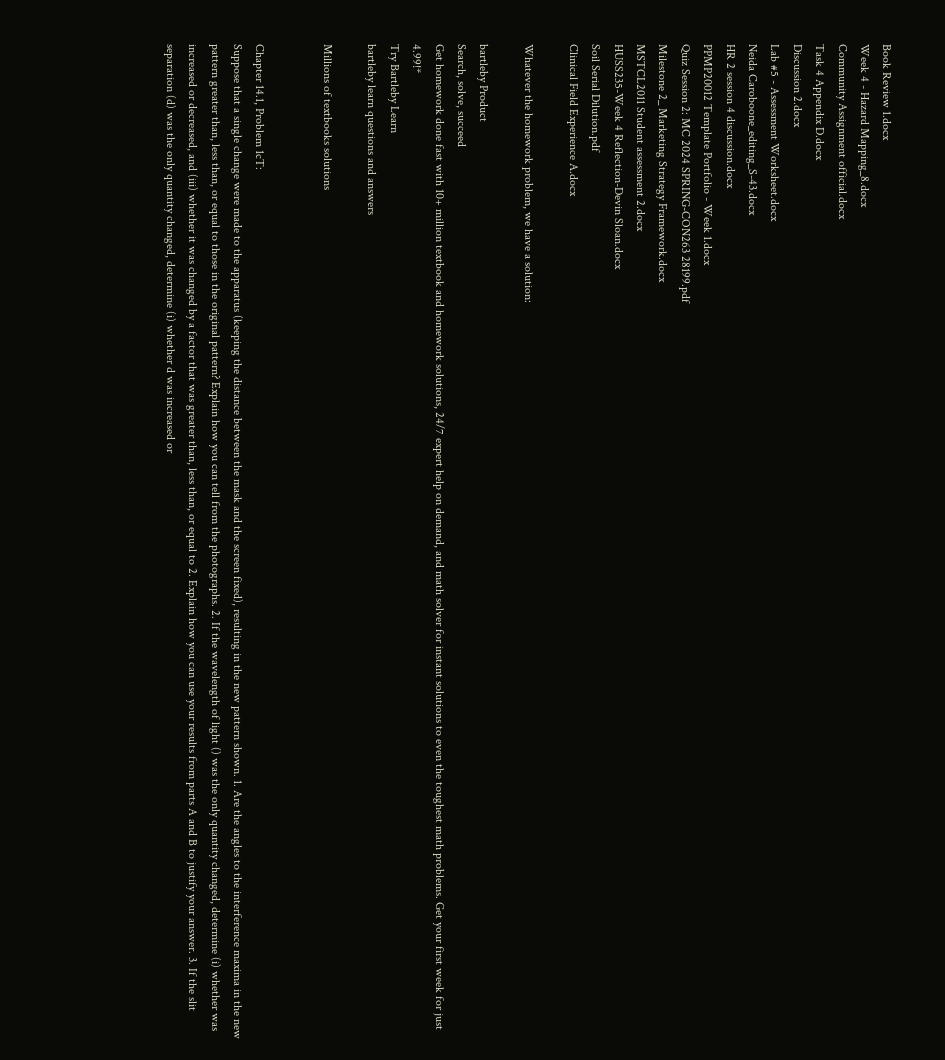Book Review 1.docx
Week 4 - Hazard Mapping_8.docx
Community Assignment official.docx
Task 4 Appendix D.docx
Discussion 2.docx
Lab #5 - Assessment Worksheet.docx
Neida Caroboone_editing_S-43.docx
HR 2 session 4 discussion.docx
PPMP20012 Template Portfolio - Week 1.docx
Quiz Session 2: MC 2024 SPRING-CON263 28199.pdf
Milestone 2_ Marketing Strategy Framework.docx
MSTCL2011 Student assessment 2.docx
HUSS235-Week 4 Reflection-Devin Sloan.docx
Soil Serial Dilution.pdf
Clinical Field Experience A.docx

Whatever the homework problem, we have a solution:

bartleby Product
Search, solve, succeed
Get homework done fast with 10+ million textbook and homework solutions, 24/7 expert help on demand, and math solver for instant solutions to even the toughest math problems. Get your first week for just 4.99!*
Try Bartleby Learn
bartleby learn questions and answers

Millions of textbooks solutions


Chapter 14.1, Problem 1cT:
Suppose that a single change were made to the apparatus (keeping the distance between the mask and the screen fixed), resulting in the new pattern shown. 1. Are the angles to the interference maxima in the new pattern greater than, less than, or equal to those in the original pattern? Explain how you can tell from the photographs. 2. If the wavelength of light () was the only quantity changed, determine (i) whether was increased or decreased, and (iii) whether it was changed by a factor that was greater than, less than, or equal to 2. Explain how you can use your results from parts A and B to justify your answer. 3. If the slit separation (d) was the only quantity changed, determine (i) whether d was increased or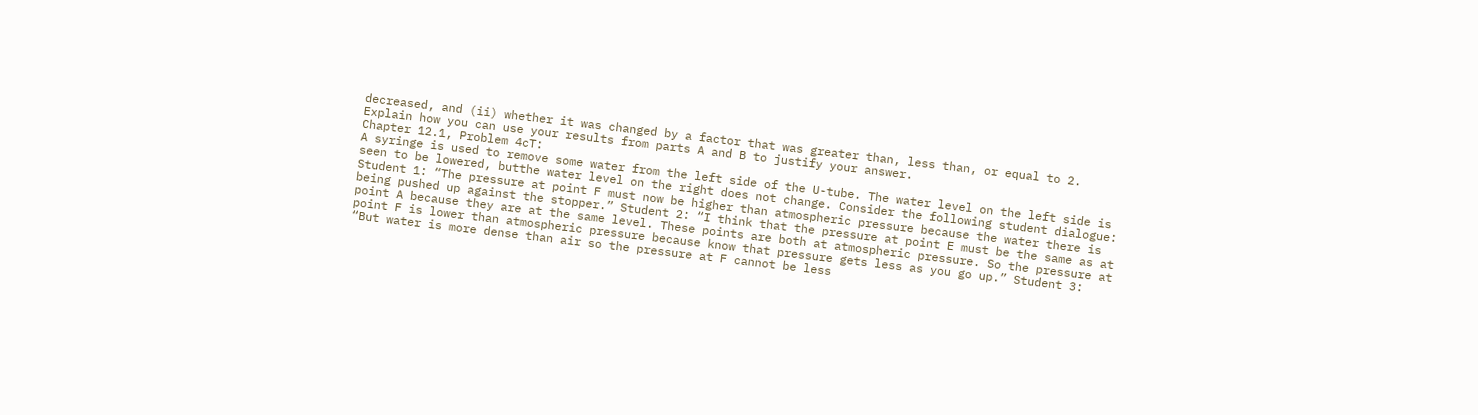decreased, and (ii) whether it was changed by a factor that was greater than, less than, or equal to 2. Explain how you can use your results from parts A and B to justify your answer.
Chapter 12.1, Problem 4cT:
A syringe is used to remove some water from the left side of the U-tube. The water level on the left side is seen to be lowered, butthe water level on the right does not change. Consider the following student dialogue: Student 1: “The pressure at point F must now be higher than atmospheric pressure because the water there is being pushed up against the stopper.” Student 2: “I think that the pressure at point E must be the same as at point A because they are at the same level. These points are both at atmospheric pressure. So the pressure at point F is lower than atmospheric pressure because know that pressure gets less as you go up.” Student 3: “But water is more dense than air so the pressure at F cannot be less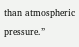than atmospheric pressure.”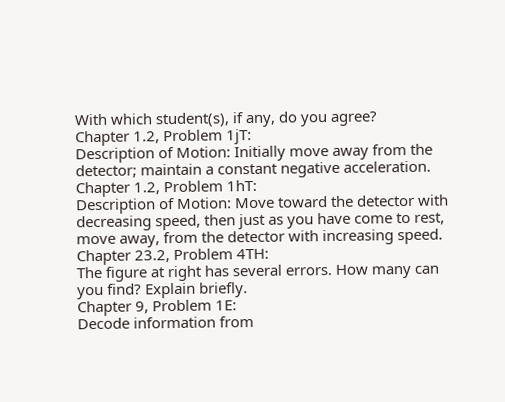With which student(s), if any, do you agree?
Chapter 1.2, Problem 1jT:
Description of Motion: Initially move away from the detector; maintain a constant negative acceleration.
Chapter 1.2, Problem 1hT:
Description of Motion: Move toward the detector with decreasing speed, then just as you have come to rest, move away, from the detector with increasing speed.
Chapter 23.2, Problem 4TH:
The figure at right has several errors. How many can you find? Explain briefly.
Chapter 9, Problem 1E:
Decode information from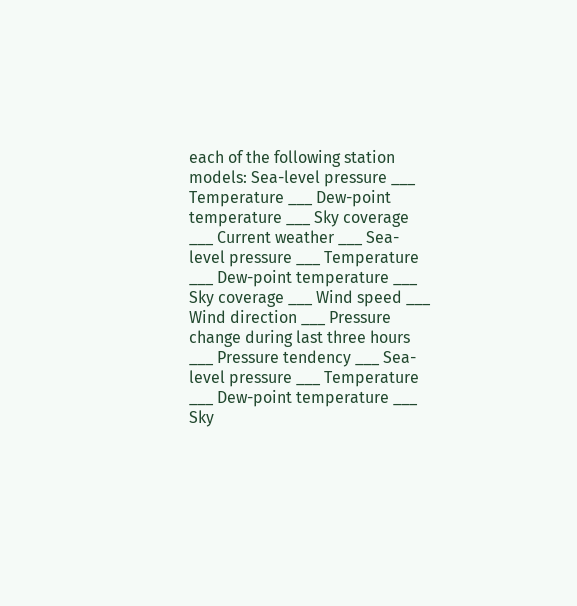each of the following station models: Sea-level pressure ___ Temperature ___ Dew-point temperature ___ Sky coverage ___ Current weather ___ Sea-level pressure ___ Temperature ___ Dew-point temperature ___ Sky coverage ___ Wind speed ___ Wind direction ___ Pressure change during last three hours ___ Pressure tendency ___ Sea-level pressure ___ Temperature ___ Dew-point temperature ___ Sky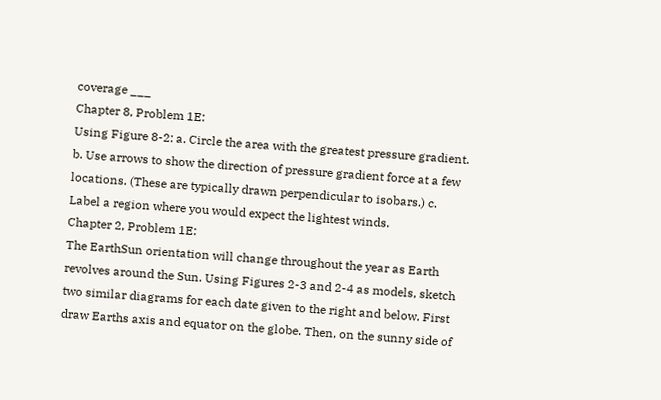coverage ___
Chapter 8, Problem 1E:
Using Figure 8-2: a. Circle the area with the greatest pressure gradient. b. Use arrows to show the direction of pressure gradient force at a few locations. (These are typically drawn perpendicular to isobars.) c. Label a region where you would expect the lightest winds.
Chapter 2, Problem 1E:
The EarthSun orientation will change throughout the year as Earth revolves around the Sun. Using Figures 2-3 and 2-4 as models, sketch two similar diagrams for each date given to the right and below. First draw Earths axis and equator on the globe. Then, on the sunny side of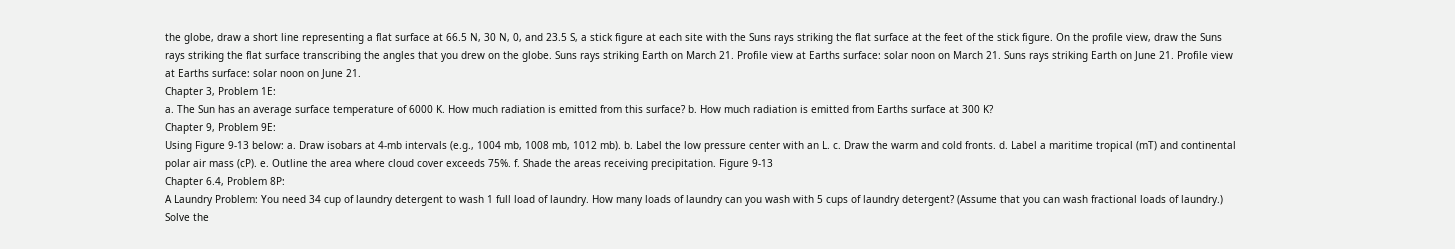the globe, draw a short line representing a flat surface at 66.5 N, 30 N, 0, and 23.5 S, a stick figure at each site with the Suns rays striking the flat surface at the feet of the stick figure. On the profile view, draw the Suns rays striking the flat surface transcribing the angles that you drew on the globe. Suns rays striking Earth on March 21. Profile view at Earths surface: solar noon on March 21. Suns rays striking Earth on June 21. Profile view at Earths surface: solar noon on June 21.
Chapter 3, Problem 1E:
a. The Sun has an average surface temperature of 6000 K. How much radiation is emitted from this surface? b. How much radiation is emitted from Earths surface at 300 K?
Chapter 9, Problem 9E:
Using Figure 9-13 below: a. Draw isobars at 4-mb intervals (e.g., 1004 mb, 1008 mb, 1012 mb). b. Label the low pressure center with an L. c. Draw the warm and cold fronts. d. Label a maritime tropical (mT) and continental polar air mass (cP). e. Outline the area where cloud cover exceeds 75%. f. Shade the areas receiving precipitation. Figure 9-13
Chapter 6.4, Problem 8P:
A Laundry Problem: You need 34 cup of laundry detergent to wash 1 full load of laundry. How many loads of laundry can you wash with 5 cups of laundry detergent? (Assume that you can wash fractional loads of laundry.) Solve the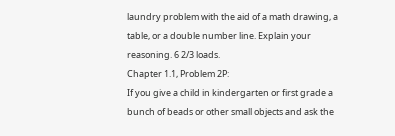laundry problem with the aid of a math drawing, a table, or a double number line. Explain your reasoning. 6 2/3 loads.
Chapter 1.1, Problem 2P:
If you give a child in kindergarten or first grade a bunch of beads or other small objects and ask the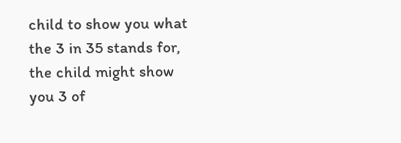child to show you what the 3 in 35 stands for, the child might show you 3 of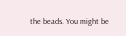the beads. You might be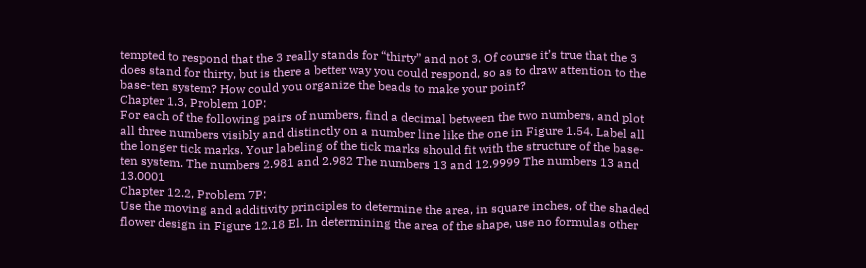tempted to respond that the 3 really stands for “thirty” and not 3. Of course it’s true that the 3 does stand for thirty, but is there a better way you could respond, so as to draw attention to the base-ten system? How could you organize the beads to make your point?
Chapter 1.3, Problem 10P:
For each of the following pairs of numbers, find a decimal between the two numbers, and plot all three numbers visibly and distinctly on a number line like the one in Figure 1.54. Label all the longer tick marks. Your labeling of the tick marks should fit with the structure of the base-ten system. The numbers 2.981 and 2.982 The numbers 13 and 12.9999 The numbers 13 and 13.0001
Chapter 12.2, Problem 7P:
Use the moving and additivity principles to determine the area, in square inches, of the shaded flower design in Figure 12.18 El. In determining the area of the shape, use no formulas other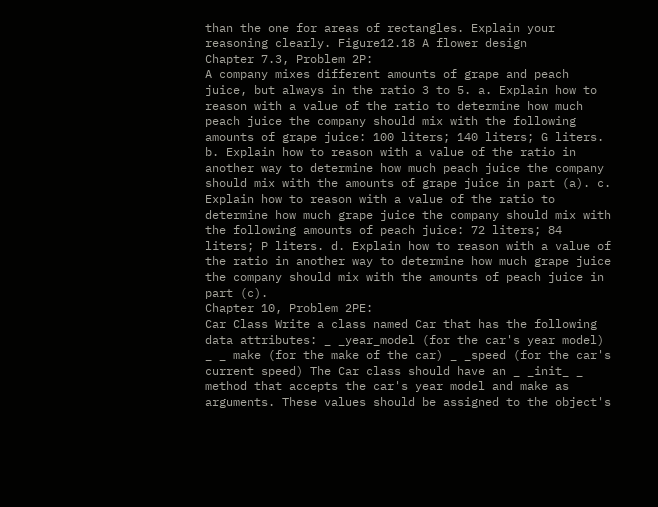than the one for areas of rectangles. Explain your reasoning clearly. Figure12.18 A flower design
Chapter 7.3, Problem 2P:
A company mixes different amounts of grape and peach juice, but always in the ratio 3 to 5. a. Explain how to reason with a value of the ratio to determine how much peach juice the company should mix with the following amounts of grape juice: 100 liters; 140 liters; G liters. b. Explain how to reason with a value of the ratio in another way to determine how much peach juice the company should mix with the amounts of grape juice in part (a). c. Explain how to reason with a value of the ratio to determine how much grape juice the company should mix with the following amounts of peach juice: 72 liters; 84 liters; P liters. d. Explain how to reason with a value of the ratio in another way to determine how much grape juice the company should mix with the amounts of peach juice in part (c).
Chapter 10, Problem 2PE:
Car Class Write a class named Car that has the following data attributes: _ _year_model (for the car's year model) _ _ make (for the make of the car) _ _speed (for the car's current speed) The Car class should have an _ _init_ _ method that accepts the car's year model and make as arguments. These values should be assigned to the object's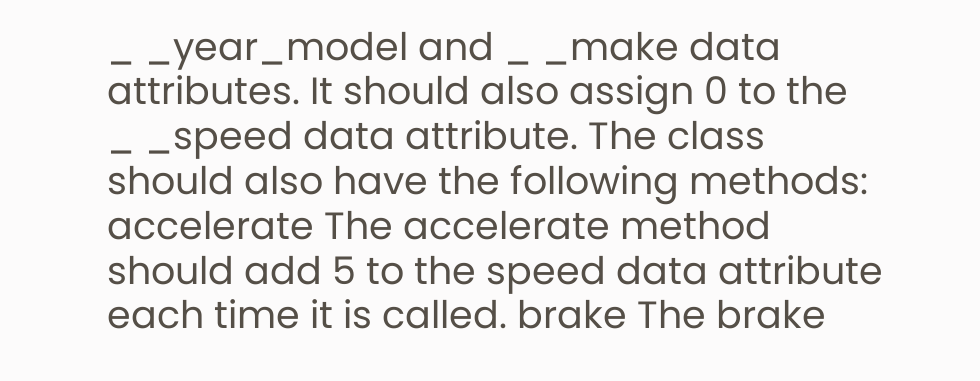_ _year_model and _ _make data attributes. It should also assign 0 to the _ _speed data attribute. The class should also have the following methods: accelerate The accelerate method should add 5 to the speed data attribute each time it is called. brake The brake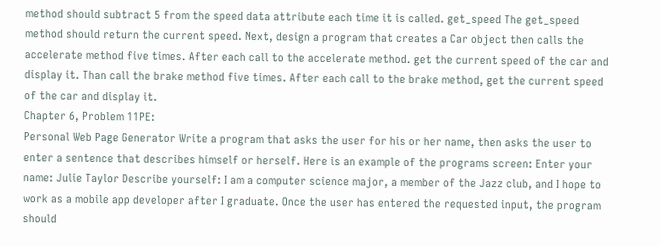method should subtract 5 from the speed data attribute each time it is called. get_speed The get_speed method should return the current speed. Next, design a program that creates a Car object then calls the accelerate method five times. After each call to the accelerate method. get the current speed of the car and display it. Than call the brake method five times. After each call to the brake method, get the current speed of the car and display it.
Chapter 6, Problem 11PE:
Personal Web Page Generator Write a program that asks the user for his or her name, then asks the user to enter a sentence that describes himself or herself. Here is an example of the programs screen: Enter your name: Julie Taylor Describe yourself: I am a computer science major, a member of the Jazz club, and I hope to work as a mobile app developer after I graduate. Once the user has entered the requested input, the program should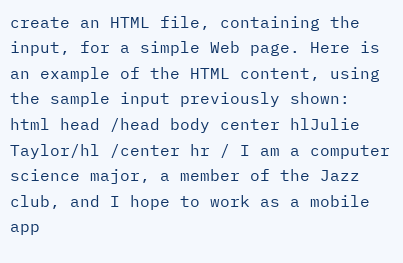create an HTML file, containing the input, for a simple Web page. Here is an example of the HTML content, using the sample input previously shown: html head /head body center hlJulie Taylor/hl /center hr / I am a computer science major, a member of the Jazz club, and I hope to work as a mobile app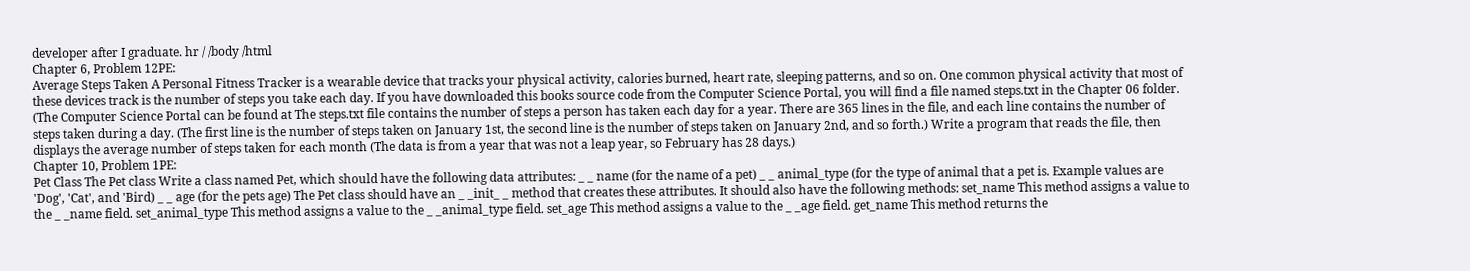developer after I graduate. hr / /body /html
Chapter 6, Problem 12PE:
Average Steps Taken A Personal Fitness Tracker is a wearable device that tracks your physical activity, calories burned, heart rate, sleeping patterns, and so on. One common physical activity that most of these devices track is the number of steps you take each day. If you have downloaded this books source code from the Computer Science Portal, you will find a file named steps.txt in the Chapter 06 folder. (The Computer Science Portal can be found at The steps.txt file contains the number of steps a person has taken each day for a year. There are 365 lines in the file, and each line contains the number of steps taken during a day. (The first line is the number of steps taken on January 1st, the second line is the number of steps taken on January 2nd, and so forth.) Write a program that reads the file, then displays the average number of steps taken for each month (The data is from a year that was not a leap year, so February has 28 days.)
Chapter 10, Problem 1PE:
Pet Class The Pet class Write a class named Pet, which should have the following data attributes: _ _ name (for the name of a pet) _ _ animal_type (for the type of animal that a pet is. Example values are 'Dog', 'Cat', and 'Bird) _ _ age (for the pets age) The Pet class should have an _ _init_ _ method that creates these attributes. It should also have the following methods: set_name This method assigns a value to the _ _name field. set_animal_type This method assigns a value to the _ _animal_type field. set_age This method assigns a value to the _ _age field. get_name This method returns the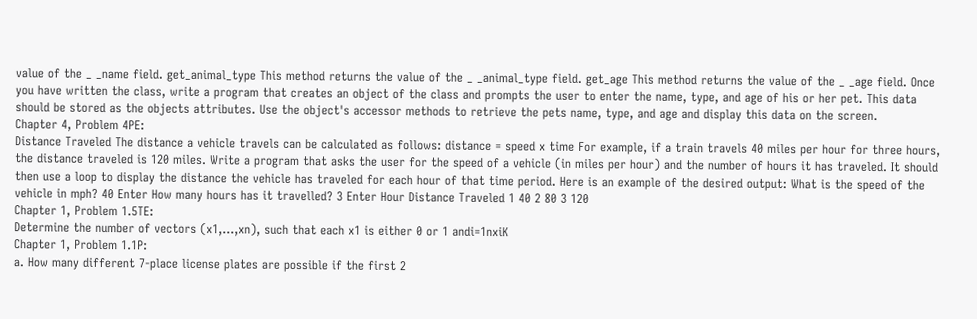value of the _ _name field. get_animal_type This method returns the value of the _ _animal_type field. get_age This method returns the value of the _ _age field. Once you have written the class, write a program that creates an object of the class and prompts the user to enter the name, type, and age of his or her pet. This data should be stored as the objects attributes. Use the object's accessor methods to retrieve the pets name, type, and age and display this data on the screen.
Chapter 4, Problem 4PE:
Distance Traveled The distance a vehicle travels can be calculated as follows: distance = speed x time For example, if a train travels 40 miles per hour for three hours, the distance traveled is 120 miles. Write a program that asks the user for the speed of a vehicle (in miles per hour) and the number of hours it has traveled. It should then use a loop to display the distance the vehicle has traveled for each hour of that time period. Here is an example of the desired output: What is the speed of the vehicle in mph? 40 Enter How many hours has it travelled? 3 Enter Hour Distance Traveled 1 40 2 80 3 120
Chapter 1, Problem 1.5TE:
Determine the number of vectors (x1,...,xn), such that each x1 is either 0 or 1 andi=1nxiK
Chapter 1, Problem 1.1P:
a. How many different 7-place license plates are possible if the first 2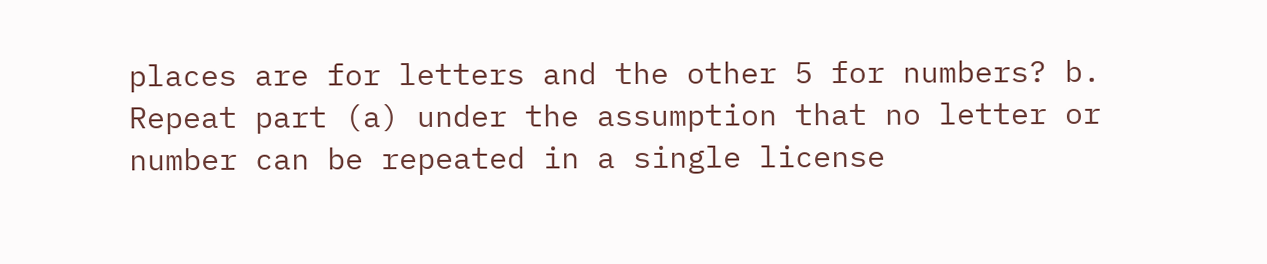places are for letters and the other 5 for numbers? b. Repeat part (a) under the assumption that no letter or number can be repeated in a single license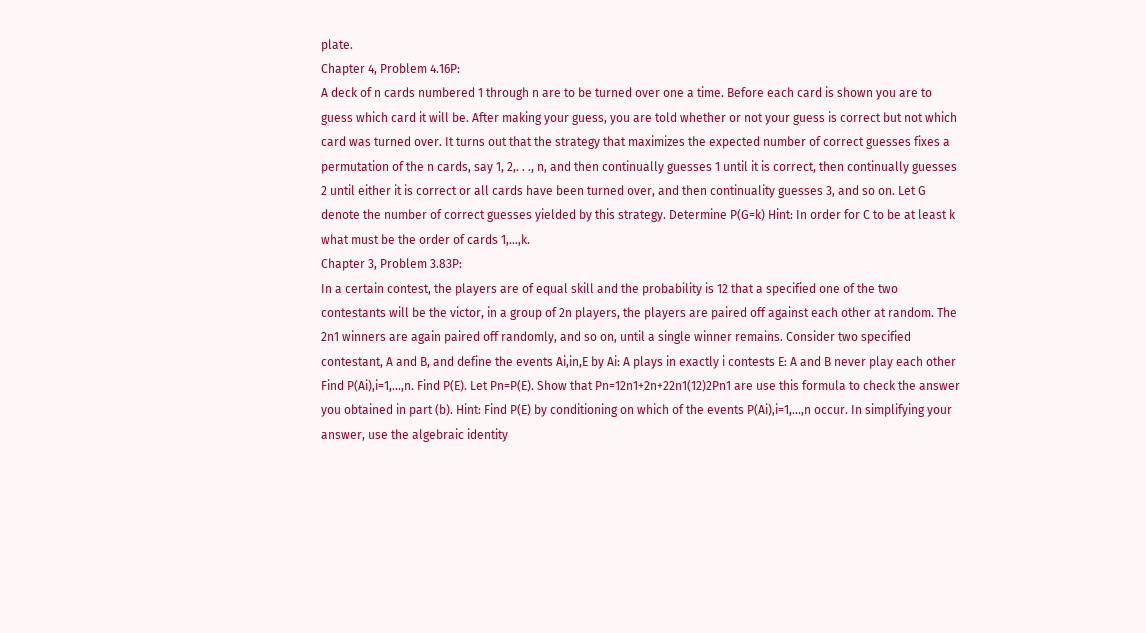plate.
Chapter 4, Problem 4.16P:
A deck of n cards numbered 1 through n are to be turned over one a time. Before each card is shown you are to guess which card it will be. After making your guess, you are told whether or not your guess is correct but not which card was turned over. It turns out that the strategy that maximizes the expected number of correct guesses fixes a permutation of the n cards, say 1, 2,. . ., n, and then continually guesses 1 until it is correct, then continually guesses 2 until either it is correct or all cards have been turned over, and then continuality guesses 3, and so on. Let G denote the number of correct guesses yielded by this strategy. Determine P(G=k) Hint: In order for C to be at least k what must be the order of cards 1,…,k.
Chapter 3, Problem 3.83P:
In a certain contest, the players are of equal skill and the probability is 12 that a specified one of the two contestants will be the victor, in a group of 2n players, the players are paired off against each other at random. The 2n1 winners are again paired off randomly, and so on, until a single winner remains. Consider two specified contestant, A and B, and define the events Ai,in,E by Ai: A plays in exactly i contests E: A and B never play each other Find P(Ai),i=1,...,n. Find P(E). Let Pn=P(E). Show that Pn=12n1+2n+22n1(12)2Pn1 are use this formula to check the answer you obtained in part (b). Hint: Find P(E) by conditioning on which of the events P(Ai),i=1,...,n occur. In simplifying your answer, use the algebraic identity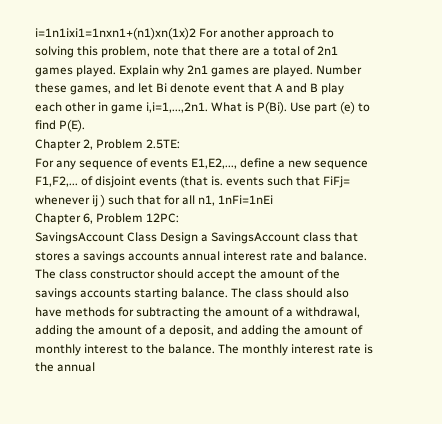i=1n1ixi1=1nxn1+(n1)xn(1x)2 For another approach to solving this problem, note that there are a total of 2n1 games played. Explain why 2n1 games are played. Number these games, and let Bi denote event that A and B play each other in game i,i=1,...,2n1. What is P(Bi). Use part (e) to find P(E).
Chapter 2, Problem 2.5TE:
For any sequence of events E1,E2,..., define a new sequence F1,F2,... of disjoint events (that is. events such that FiFj= whenever ij ) such that for all n1, 1nFi=1nEi
Chapter 6, Problem 12PC:
SavingsAccount Class Design a SavingsAccount class that stores a savings accounts annual interest rate and balance. The class constructor should accept the amount of the savings accounts starting balance. The class should also have methods for subtracting the amount of a withdrawal, adding the amount of a deposit, and adding the amount of monthly interest to the balance. The monthly interest rate is the annual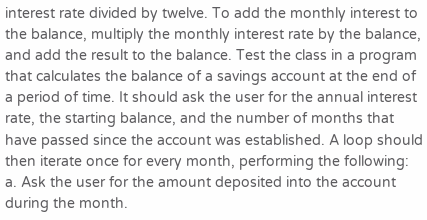interest rate divided by twelve. To add the monthly interest to the balance, multiply the monthly interest rate by the balance, and add the result to the balance. Test the class in a program that calculates the balance of a savings account at the end of a period of time. It should ask the user for the annual interest rate, the starting balance, and the number of months that have passed since the account was established. A loop should then iterate once for every month, performing the following: a. Ask the user for the amount deposited into the account during the month.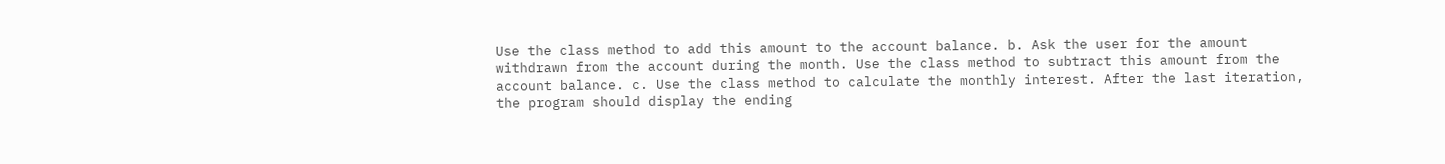Use the class method to add this amount to the account balance. b. Ask the user for the amount withdrawn from the account during the month. Use the class method to subtract this amount from the account balance. c. Use the class method to calculate the monthly interest. After the last iteration, the program should display the ending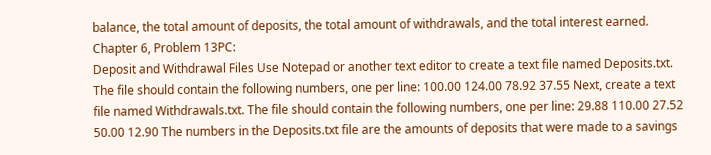balance, the total amount of deposits, the total amount of withdrawals, and the total interest earned.
Chapter 6, Problem 13PC:
Deposit and Withdrawal Files Use Notepad or another text editor to create a text file named Deposits.txt. The file should contain the following numbers, one per line: 100.00 124.00 78.92 37.55 Next, create a text file named Withdrawals.txt. The file should contain the following numbers, one per line: 29.88 110.00 27.52 50.00 12.90 The numbers in the Deposits.txt file are the amounts of deposits that were made to a savings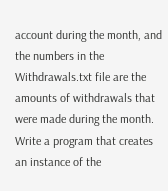account during the month, and the numbers in the Withdrawals.txt file are the amounts of withdrawals that were made during the month. Write a program that creates an instance of the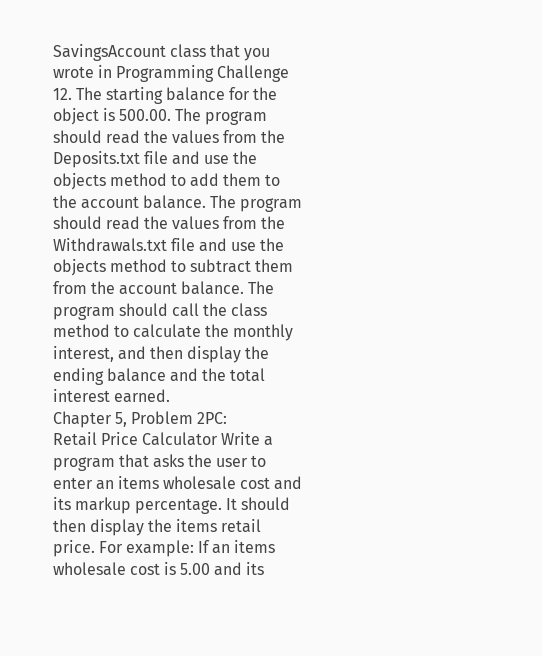SavingsAccount class that you wrote in Programming Challenge 12. The starting balance for the object is 500.00. The program should read the values from the Deposits.txt file and use the objects method to add them to the account balance. The program should read the values from the Withdrawals.txt file and use the objects method to subtract them from the account balance. The program should call the class method to calculate the monthly interest, and then display the ending balance and the total interest earned.
Chapter 5, Problem 2PC:
Retail Price Calculator Write a program that asks the user to enter an items wholesale cost and its markup percentage. It should then display the items retail price. For example: If an items wholesale cost is 5.00 and its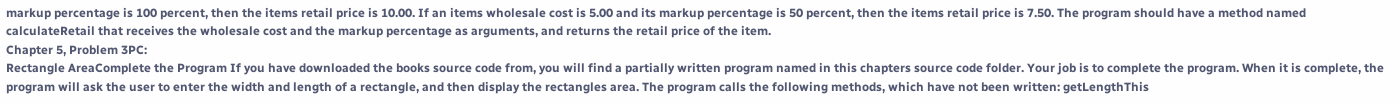markup percentage is 100 percent, then the items retail price is 10.00. If an items wholesale cost is 5.00 and its markup percentage is 50 percent, then the items retail price is 7.50. The program should have a method named calculateRetail that receives the wholesale cost and the markup percentage as arguments, and returns the retail price of the item.
Chapter 5, Problem 3PC:
Rectangle AreaComplete the Program If you have downloaded the books source code from, you will find a partially written program named in this chapters source code folder. Your job is to complete the program. When it is complete, the program will ask the user to enter the width and length of a rectangle, and then display the rectangles area. The program calls the following methods, which have not been written: getLengthThis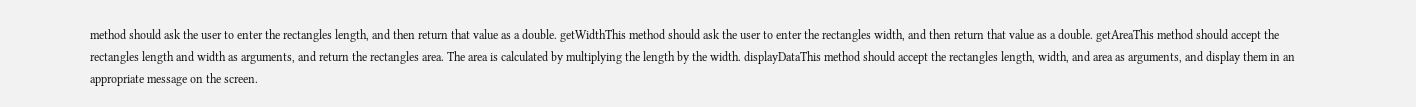method should ask the user to enter the rectangles length, and then return that value as a double. getWidthThis method should ask the user to enter the rectangles width, and then return that value as a double. getAreaThis method should accept the rectangles length and width as arguments, and return the rectangles area. The area is calculated by multiplying the length by the width. displayDataThis method should accept the rectangles length, width, and area as arguments, and display them in an appropriate message on the screen.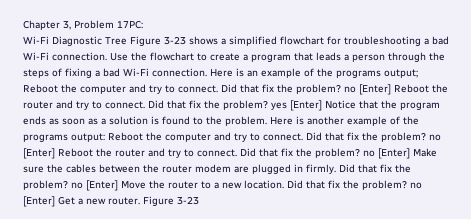Chapter 3, Problem 17PC:
Wi-Fi Diagnostic Tree Figure 3-23 shows a simplified flowchart for troubleshooting a bad Wi-Fi connection. Use the flowchart to create a program that leads a person through the steps of fixing a bad Wi-Fi connection. Here is an example of the programs output; Reboot the computer and try to connect. Did that fix the problem? no [Enter] Reboot the router and try to connect. Did that fix the problem? yes [Enter] Notice that the program ends as soon as a solution is found to the problem. Here is another example of the programs output: Reboot the computer and try to connect. Did that fix the problem? no [Enter] Reboot the router and try to connect. Did that fix the problem? no [Enter] Make sure the cables between the router modem are plugged in firmly. Did that fix the problem? no [Enter] Move the router to a new location. Did that fix the problem? no [Enter] Get a new router. Figure 3-23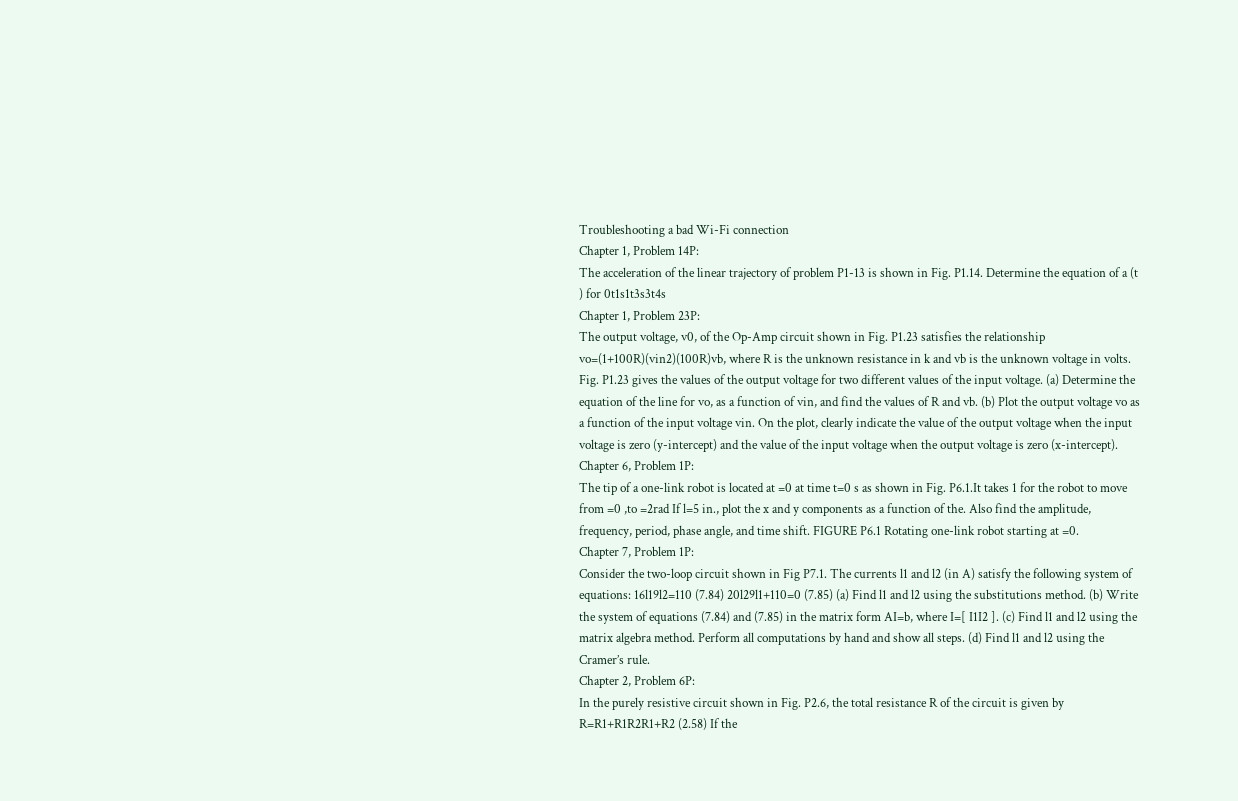Troubleshooting a bad Wi-Fi connection
Chapter 1, Problem 14P:
The acceleration of the linear trajectory of problem P1-13 is shown in Fig. P1.14. Determine the equation of a (t ) for 0t1s1t3s3t4s
Chapter 1, Problem 23P:
The output voltage, v0, of the Op-Amp circuit shown in Fig. P1.23 satisfies the relationship vo=(1+100R)(vin2)(100R)vb, where R is the unknown resistance in k and vb is the unknown voltage in volts. Fig. P1.23 gives the values of the output voltage for two different values of the input voltage. (a) Determine the equation of the line for vo, as a function of vin, and find the values of R and vb. (b) Plot the output voltage vo as a function of the input voltage vin. On the plot, clearly indicate the value of the output voltage when the input voltage is zero (y-intercept) and the value of the input voltage when the output voltage is zero (x-intercept).
Chapter 6, Problem 1P:
The tip of a one-link robot is located at =0 at time t=0 s as shown in Fig. P6.1.It takes 1 for the robot to move from =0 ,to =2rad If l=5 in., plot the x and y components as a function of the. Also find the amplitude, frequency, period, phase angle, and time shift. FIGURE P6.1 Rotating one-link robot starting at =0.
Chapter 7, Problem 1P:
Consider the two-loop circuit shown in Fig P7.1. The currents l1 and l2 (in A) satisfy the following system of equations: 16l19l2=110 (7.84) 20l29l1+110=0 (7.85) (a) Find l1 and l2 using the substitutions method. (b) Write the system of equations (7.84) and (7.85) in the matrix form AI=b, where I=[ I1I2 ]. (c) Find l1 and l2 using the matrix algebra method. Perform all computations by hand and show all steps. (d) Find l1 and l2 using the Cramer’s rule.
Chapter 2, Problem 6P:
In the purely resistive circuit shown in Fig. P2.6, the total resistance R of the circuit is given by R=R1+R1R2R1+R2 (2.58) If the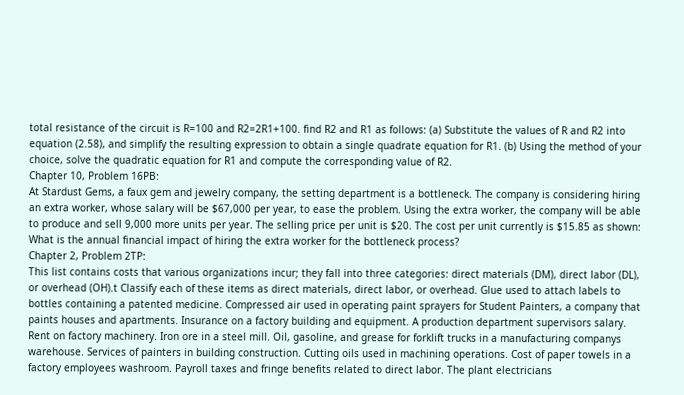total resistance of the circuit is R=100 and R2=2R1+100. find R2 and R1 as follows: (a) Substitute the values of R and R2 into equation (2.58), and simplify the resulting expression to obtain a single quadrate equation for R1. (b) Using the method of your choice, solve the quadratic equation for R1 and compute the corresponding value of R2.
Chapter 10, Problem 16PB:
At Stardust Gems, a faux gem and jewelry company, the setting department is a bottleneck. The company is considering hiring an extra worker, whose salary will be $67,000 per year, to ease the problem. Using the extra worker, the company will be able to produce and sell 9,000 more units per year. The selling price per unit is $20. The cost per unit currently is $15.85 as shown: What is the annual financial impact of hiring the extra worker for the bottleneck process?
Chapter 2, Problem 2TP:
This list contains costs that various organizations incur; they fall into three categories: direct materials (DM), direct labor (DL), or overhead (OH).t Classify each of these items as direct materials, direct labor, or overhead. Glue used to attach labels to bottles containing a patented medicine. Compressed air used in operating paint sprayers for Student Painters, a company that paints houses and apartments. Insurance on a factory building and equipment. A production department supervisors salary. Rent on factory machinery. Iron ore in a steel mill. Oil, gasoline, and grease for forklift trucks in a manufacturing companys warehouse. Services of painters in building construction. Cutting oils used in machining operations. Cost of paper towels in a factory employees washroom. Payroll taxes and fringe benefits related to direct labor. The plant electricians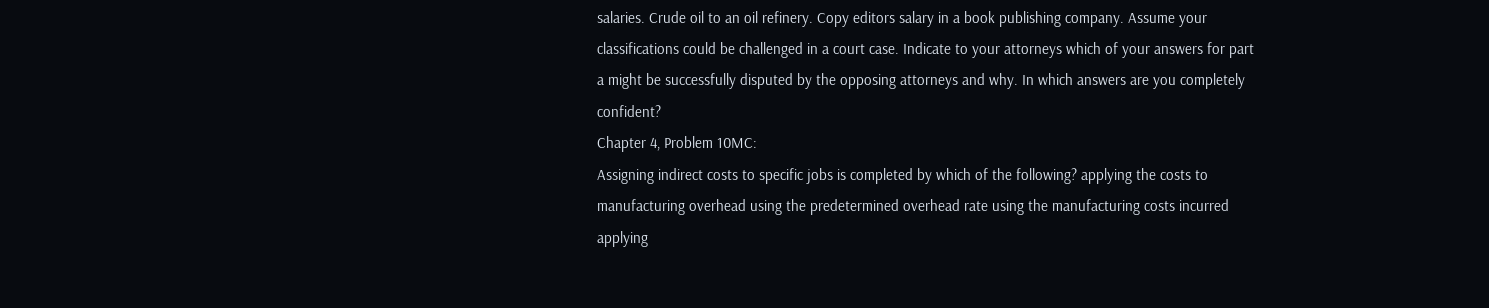salaries. Crude oil to an oil refinery. Copy editors salary in a book publishing company. Assume your classifications could be challenged in a court case. Indicate to your attorneys which of your answers for part a might be successfully disputed by the opposing attorneys and why. In which answers are you completely confident?
Chapter 4, Problem 10MC:
Assigning indirect costs to specific jobs is completed by which of the following? applying the costs to manufacturing overhead using the predetermined overhead rate using the manufacturing costs incurred applying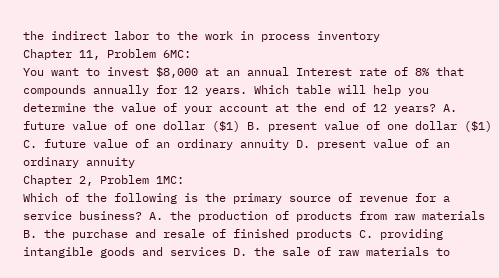the indirect labor to the work in process inventory
Chapter 11, Problem 6MC:
You want to invest $8,000 at an annual Interest rate of 8% that compounds annually for 12 years. Which table will help you determine the value of your account at the end of 12 years? A. future value of one dollar ($1) B. present value of one dollar ($1) C. future value of an ordinary annuity D. present value of an ordinary annuity
Chapter 2, Problem 1MC:
Which of the following is the primary source of revenue for a service business? A. the production of products from raw materials B. the purchase and resale of finished products C. providing intangible goods and services D. the sale of raw materials to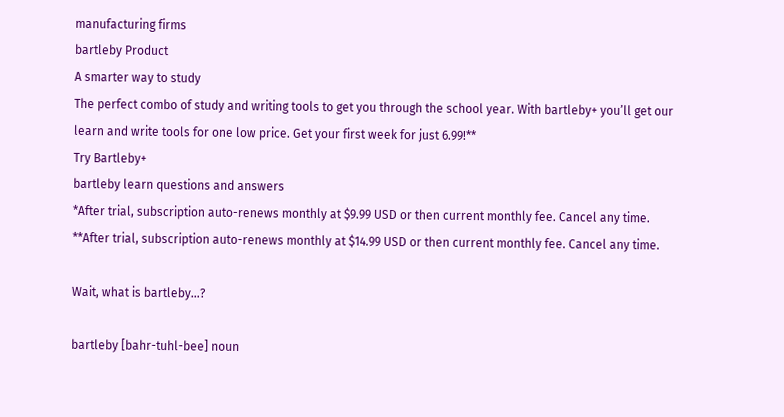manufacturing firms
bartleby Product
A smarter way to study
The perfect combo of study and writing tools to get you through the school year. With bartleby+ you’ll get our learn and write tools for one low price. Get your first week for just 6.99!**
Try Bartleby+
bartleby learn questions and answers
*After trial, subscription auto-renews monthly at $9.99 USD or then current monthly fee. Cancel any time.
**After trial, subscription auto-renews monthly at $14.99 USD or then current monthly fee. Cancel any time.

Wait, what is bartleby…?

bartleby [bahr-tuhl-bee] noun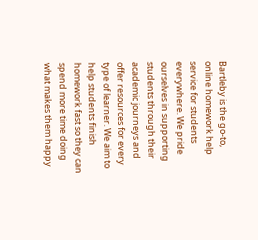Bartleby is the go-to, online homework help service for students everywhere. We pride ourselves in supporting students through their academic journeys and offer resources for every type of learner. We aim to help students finish homework fast so they can spend more time doing what makes them happy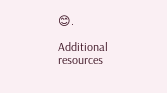😊.

Additional resources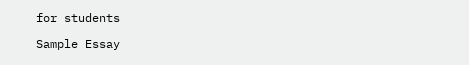for students

Sample Essay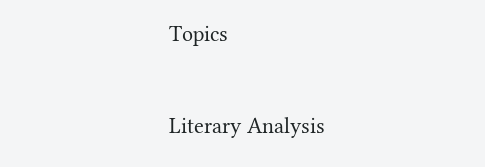Topics


Literary Analysis